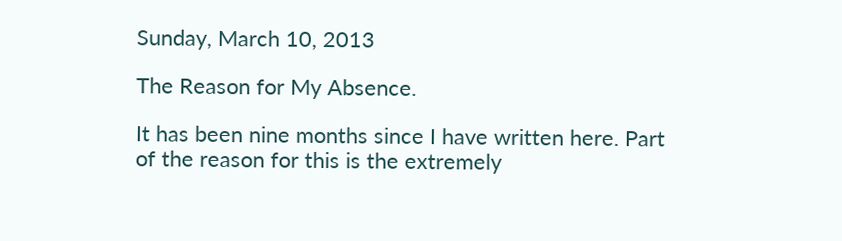Sunday, March 10, 2013

The Reason for My Absence.

It has been nine months since I have written here. Part of the reason for this is the extremely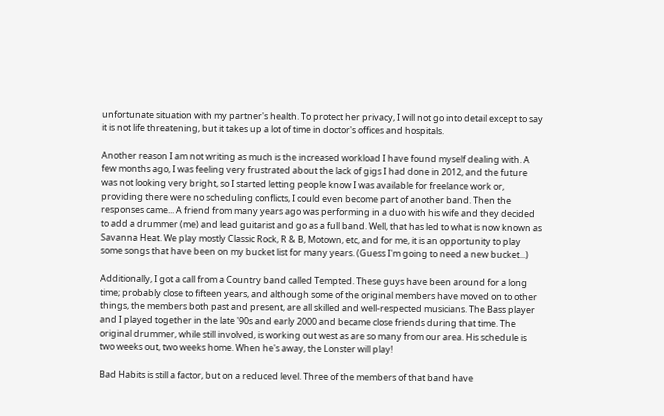unfortunate situation with my partner's health. To protect her privacy, I will not go into detail except to say it is not life threatening, but it takes up a lot of time in doctor's offices and hospitals.

Another reason I am not writing as much is the increased workload I have found myself dealing with. A few months ago, I was feeling very frustrated about the lack of gigs I had done in 2012, and the future was not looking very bright, so I started letting people know I was available for freelance work or, providing there were no scheduling conflicts, I could even become part of another band. Then the responses came... A friend from many years ago was performing in a duo with his wife and they decided to add a drummer (me) and lead guitarist and go as a full band. Well, that has led to what is now known as Savanna Heat. We play mostly Classic Rock, R & B, Motown, etc, and for me, it is an opportunity to play some songs that have been on my bucket list for many years. (Guess I'm going to need a new bucket...)

Additionally, I got a call from a Country band called Tempted. These guys have been around for a long time; probably close to fifteen years, and although some of the original members have moved on to other things, the members both past and present, are all skilled and well-respected musicians. The Bass player and I played together in the late '90s and early 2000 and became close friends during that time. The original drummer, while still involved, is working out west as are so many from our area. His schedule is two weeks out, two weeks home. When he's away, the Lonster will play!

Bad Habits is still a factor, but on a reduced level. Three of the members of that band have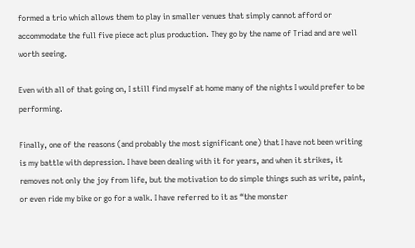formed a trio which allows them to play in smaller venues that simply cannot afford or accommodate the full five piece act plus production. They go by the name of Triad and are well worth seeing.

Even with all of that going on, I still find myself at home many of the nights I would prefer to be performing.

Finally, one of the reasons (and probably the most significant one) that I have not been writing is my battle with depression. I have been dealing with it for years, and when it strikes, it removes not only the joy from life, but the motivation to do simple things such as write, paint, or even ride my bike or go for a walk. I have referred to it as “the monster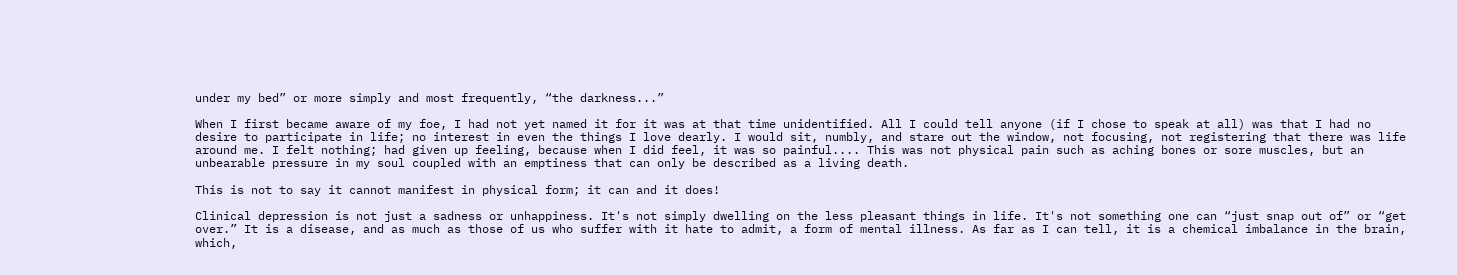under my bed” or more simply and most frequently, “the darkness...”

When I first became aware of my foe, I had not yet named it for it was at that time unidentified. All I could tell anyone (if I chose to speak at all) was that I had no desire to participate in life; no interest in even the things I love dearly. I would sit, numbly, and stare out the window, not focusing, not registering that there was life around me. I felt nothing; had given up feeling, because when I did feel, it was so painful.... This was not physical pain such as aching bones or sore muscles, but an unbearable pressure in my soul coupled with an emptiness that can only be described as a living death.

This is not to say it cannot manifest in physical form; it can and it does!

Clinical depression is not just a sadness or unhappiness. It's not simply dwelling on the less pleasant things in life. It's not something one can “just snap out of” or “get over.” It is a disease, and as much as those of us who suffer with it hate to admit, a form of mental illness. As far as I can tell, it is a chemical imbalance in the brain, which,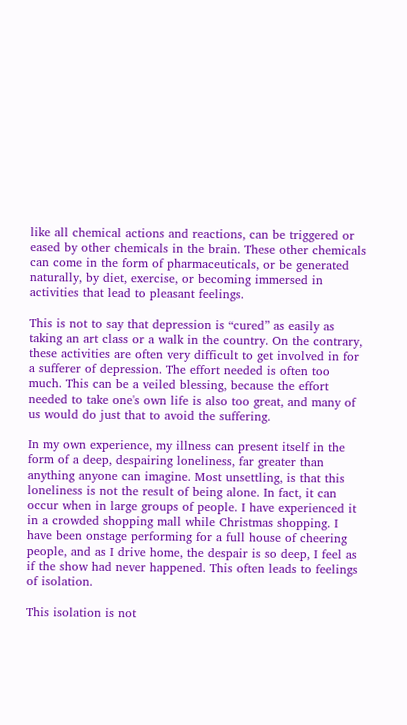like all chemical actions and reactions, can be triggered or eased by other chemicals in the brain. These other chemicals can come in the form of pharmaceuticals, or be generated naturally, by diet, exercise, or becoming immersed in activities that lead to pleasant feelings.

This is not to say that depression is “cured” as easily as taking an art class or a walk in the country. On the contrary, these activities are often very difficult to get involved in for a sufferer of depression. The effort needed is often too much. This can be a veiled blessing, because the effort needed to take one's own life is also too great, and many of us would do just that to avoid the suffering.

In my own experience, my illness can present itself in the form of a deep, despairing loneliness, far greater than anything anyone can imagine. Most unsettling, is that this loneliness is not the result of being alone. In fact, it can occur when in large groups of people. I have experienced it in a crowded shopping mall while Christmas shopping. I have been onstage performing for a full house of cheering people, and as I drive home, the despair is so deep, I feel as if the show had never happened. This often leads to feelings of isolation.

This isolation is not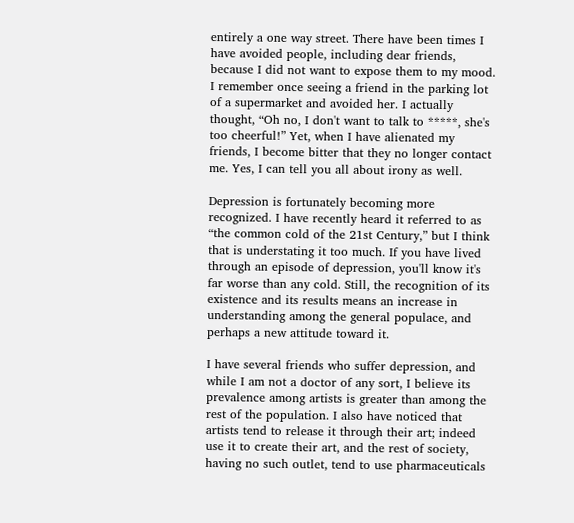entirely a one way street. There have been times I have avoided people, including dear friends, because I did not want to expose them to my mood. I remember once seeing a friend in the parking lot of a supermarket and avoided her. I actually thought, “Oh no, I don't want to talk to *****, she's too cheerful!” Yet, when I have alienated my friends, I become bitter that they no longer contact me. Yes, I can tell you all about irony as well.

Depression is fortunately becoming more recognized. I have recently heard it referred to as “the common cold of the 21st Century,” but I think that is understating it too much. If you have lived through an episode of depression, you'll know it's far worse than any cold. Still, the recognition of its existence and its results means an increase in understanding among the general populace, and perhaps a new attitude toward it.

I have several friends who suffer depression, and while I am not a doctor of any sort, I believe its prevalence among artists is greater than among the rest of the population. I also have noticed that artists tend to release it through their art; indeed use it to create their art, and the rest of society, having no such outlet, tend to use pharmaceuticals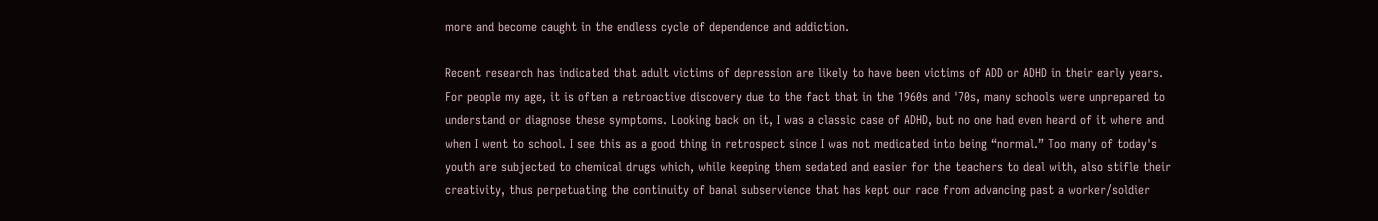more and become caught in the endless cycle of dependence and addiction.

Recent research has indicated that adult victims of depression are likely to have been victims of ADD or ADHD in their early years. For people my age, it is often a retroactive discovery due to the fact that in the 1960s and '70s, many schools were unprepared to understand or diagnose these symptoms. Looking back on it, I was a classic case of ADHD, but no one had even heard of it where and when I went to school. I see this as a good thing in retrospect since I was not medicated into being “normal.” Too many of today's youth are subjected to chemical drugs which, while keeping them sedated and easier for the teachers to deal with, also stifle their creativity, thus perpetuating the continuity of banal subservience that has kept our race from advancing past a worker/soldier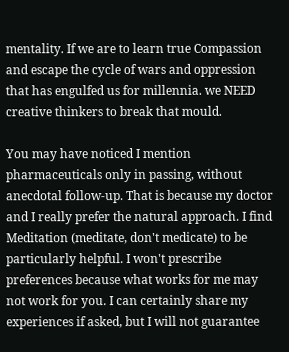mentality. If we are to learn true Compassion and escape the cycle of wars and oppression that has engulfed us for millennia. we NEED creative thinkers to break that mould.

You may have noticed I mention pharmaceuticals only in passing, without anecdotal follow-up. That is because my doctor and I really prefer the natural approach. I find Meditation (meditate, don't medicate) to be particularly helpful. I won't prescribe preferences because what works for me may not work for you. I can certainly share my experiences if asked, but I will not guarantee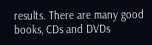results. There are many good books, CDs and DVDs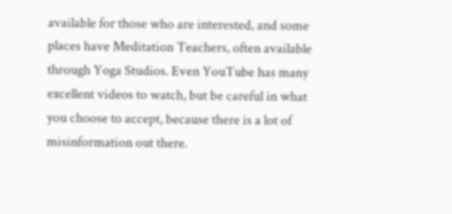available for those who are interested, and some places have Meditation Teachers, often available through Yoga Studios. Even YouTube has many excellent videos to watch, but be careful in what you choose to accept, because there is a lot of misinformation out there.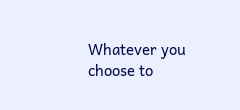Whatever you choose to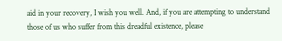aid in your recovery, I wish you well. And, if you are attempting to understand those of us who suffer from this dreadful existence, please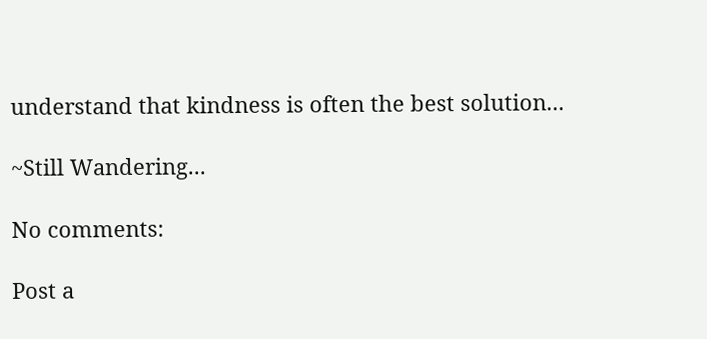understand that kindness is often the best solution...

~Still Wandering...

No comments:

Post a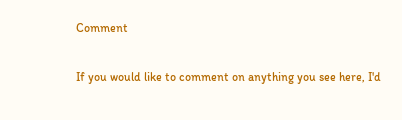Comment

If you would like to comment on anything you see here, I'd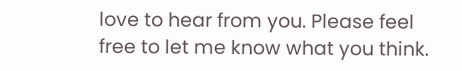love to hear from you. Please feel free to let me know what you think.